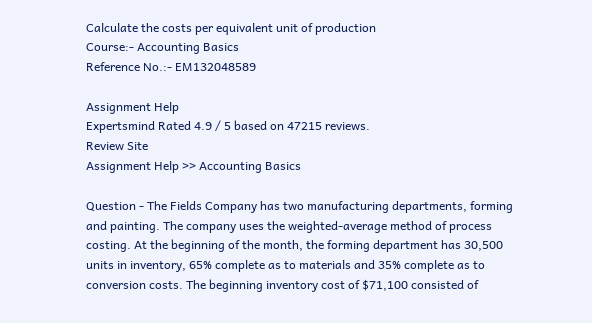Calculate the costs per equivalent unit of production
Course:- Accounting Basics
Reference No.:- EM132048589

Assignment Help
Expertsmind Rated 4.9 / 5 based on 47215 reviews.
Review Site
Assignment Help >> Accounting Basics

Question - The Fields Company has two manufacturing departments, forming and painting. The company uses the weighted-average method of process costing. At the beginning of the month, the forming department has 30,500 units in inventory, 65% complete as to materials and 35% complete as to conversion costs. The beginning inventory cost of $71,100 consisted of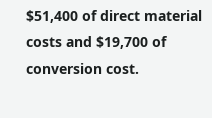$51,400 of direct material costs and $19,700 of conversion cost.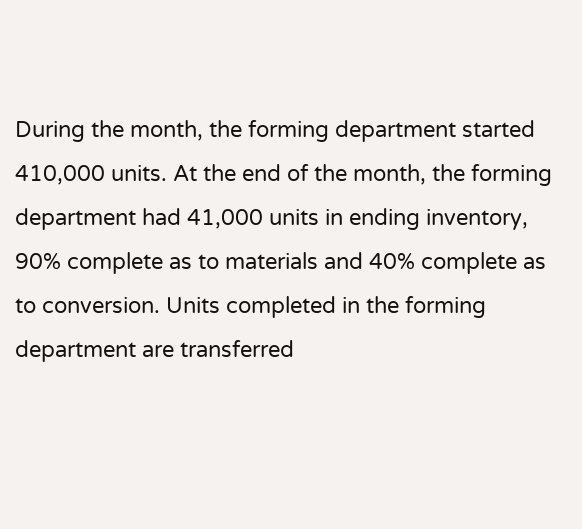During the month, the forming department started 410,000 units. At the end of the month, the forming department had 41,000 units in ending inventory, 90% complete as to materials and 40% complete as to conversion. Units completed in the forming department are transferred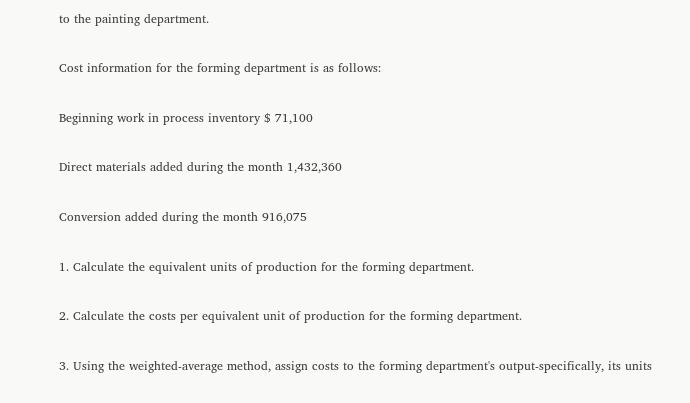to the painting department.

Cost information for the forming department is as follows:

Beginning work in process inventory $ 71,100

Direct materials added during the month 1,432,360

Conversion added during the month 916,075

1. Calculate the equivalent units of production for the forming department.

2. Calculate the costs per equivalent unit of production for the forming department.

3. Using the weighted-average method, assign costs to the forming department's output-specifically, its units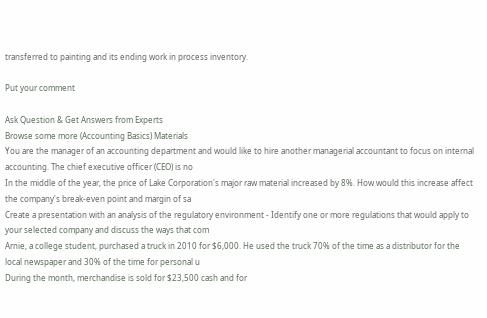transferred to painting and its ending work in process inventory.

Put your comment

Ask Question & Get Answers from Experts
Browse some more (Accounting Basics) Materials
You are the manager of an accounting department and would like to hire another managerial accountant to focus on internal accounting. The chief executive officer (CEO) is no
In the middle of the year, the price of Lake Corporation's major raw material increased by 8%. How would this increase affect the company's break-even point and margin of sa
Create a presentation with an analysis of the regulatory environment - Identify one or more regulations that would apply to your selected company and discuss the ways that com
Arnie, a college student, purchased a truck in 2010 for $6,000. He used the truck 70% of the time as a distributor for the local newspaper and 30% of the time for personal u
During the month, merchandise is sold for $23,500 cash and for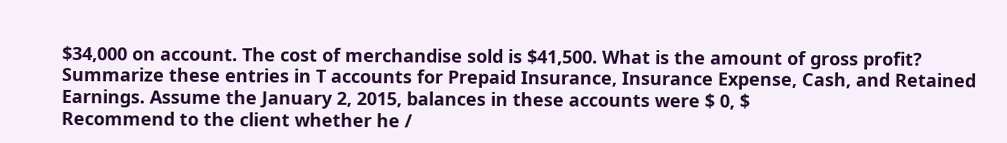$34,000 on account. The cost of merchandise sold is $41,500. What is the amount of gross profit?
Summarize these entries in T accounts for Prepaid Insurance, Insurance Expense, Cash, and Retained Earnings. Assume the January 2, 2015, balances in these accounts were $ 0, $
Recommend to the client whether he /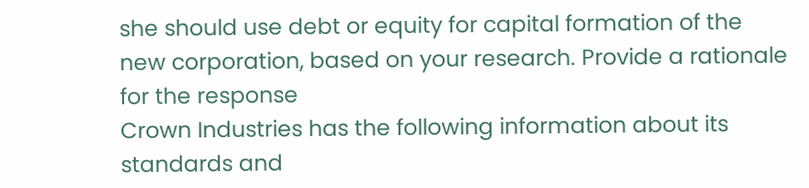she should use debt or equity for capital formation of the new corporation, based on your research. Provide a rationale for the response
Crown Industries has the following information about its standards and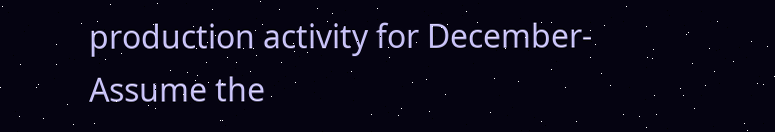production activity for December-Assume the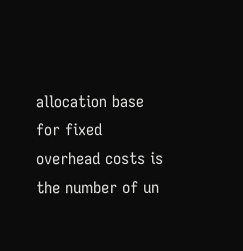allocation base for fixed overhead costs is the number of un